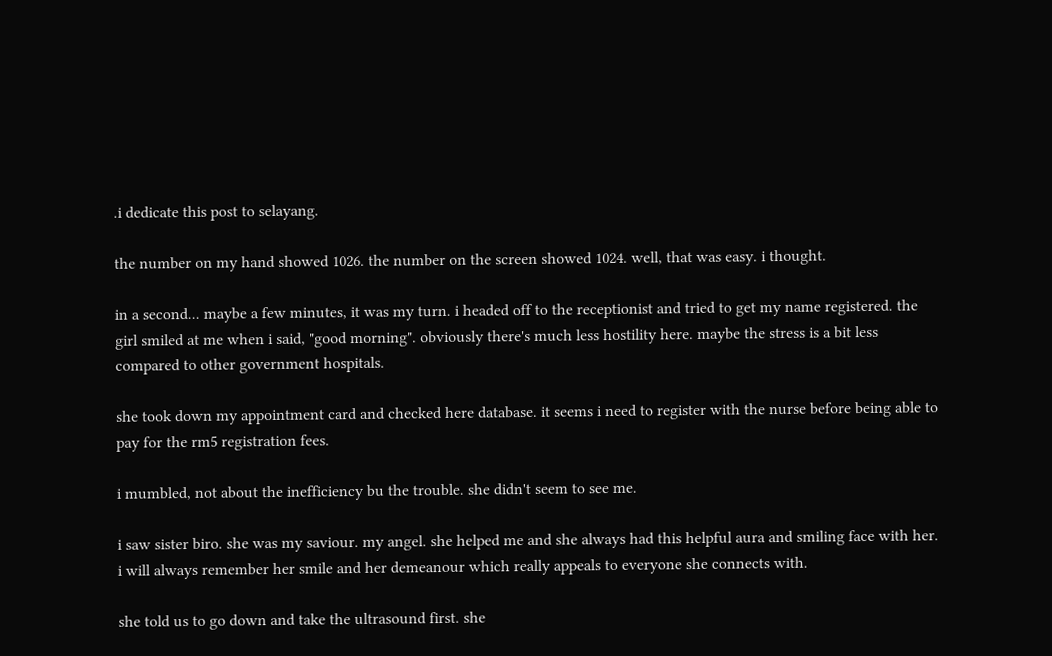.i dedicate this post to selayang.

the number on my hand showed 1026. the number on the screen showed 1024. well, that was easy. i thought.

in a second... maybe a few minutes, it was my turn. i headed off to the receptionist and tried to get my name registered. the girl smiled at me when i said, "good morning". obviously there's much less hostility here. maybe the stress is a bit less compared to other government hospitals.

she took down my appointment card and checked here database. it seems i need to register with the nurse before being able to pay for the rm5 registration fees.

i mumbled, not about the inefficiency bu the trouble. she didn't seem to see me.

i saw sister biro. she was my saviour. my angel. she helped me and she always had this helpful aura and smiling face with her. i will always remember her smile and her demeanour which really appeals to everyone she connects with.

she told us to go down and take the ultrasound first. she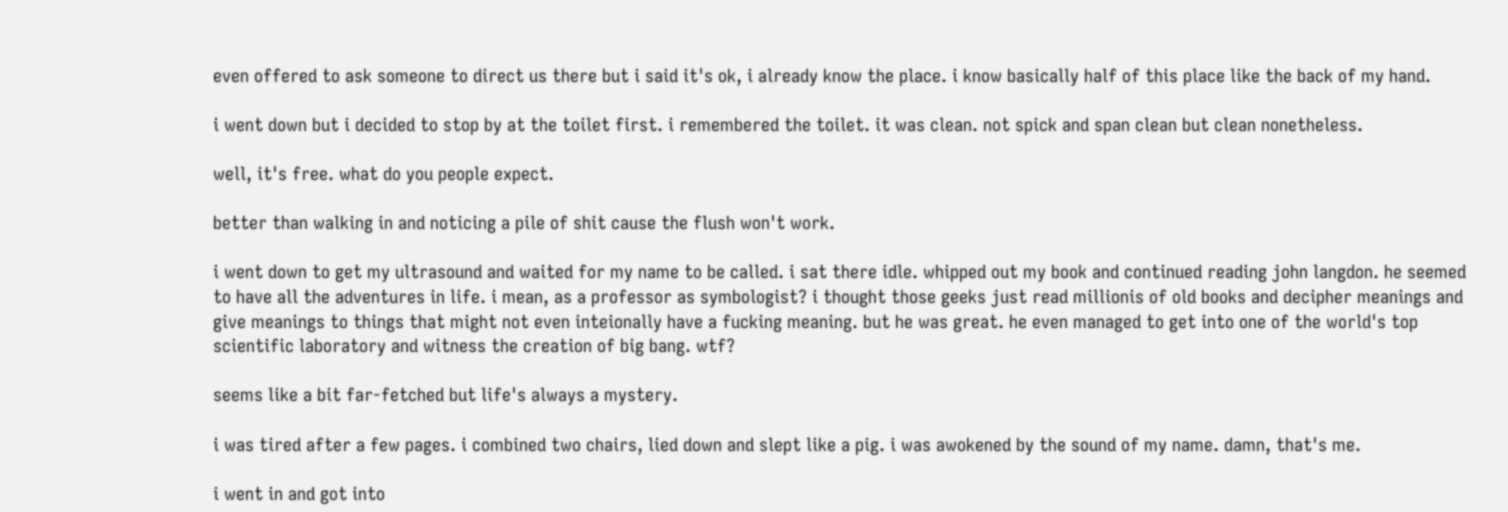even offered to ask someone to direct us there but i said it's ok, i already know the place. i know basically half of this place like the back of my hand.

i went down but i decided to stop by at the toilet first. i remembered the toilet. it was clean. not spick and span clean but clean nonetheless.

well, it's free. what do you people expect.

better than walking in and noticing a pile of shit cause the flush won't work.

i went down to get my ultrasound and waited for my name to be called. i sat there idle. whipped out my book and continued reading john langdon. he seemed to have all the adventures in life. i mean, as a professor as symbologist? i thought those geeks just read millionis of old books and decipher meanings and give meanings to things that might not even inteionally have a fucking meaning. but he was great. he even managed to get into one of the world's top scientific laboratory and witness the creation of big bang. wtf?

seems like a bit far-fetched but life's always a mystery.

i was tired after a few pages. i combined two chairs, lied down and slept like a pig. i was awokened by the sound of my name. damn, that's me.

i went in and got into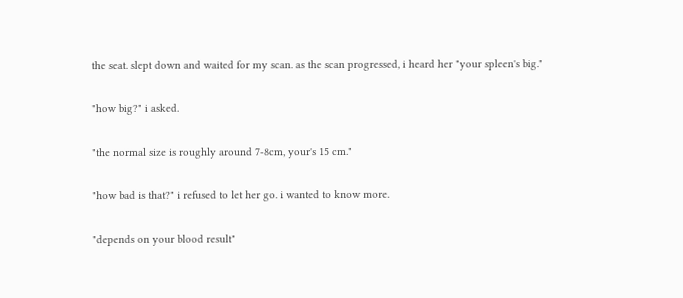the seat. slept down and waited for my scan. as the scan progressed, i heard her "your spleen's big."

"how big?" i asked.

"the normal size is roughly around 7-8cm, your's 15 cm."

"how bad is that?" i refused to let her go. i wanted to know more.

"depends on your blood result"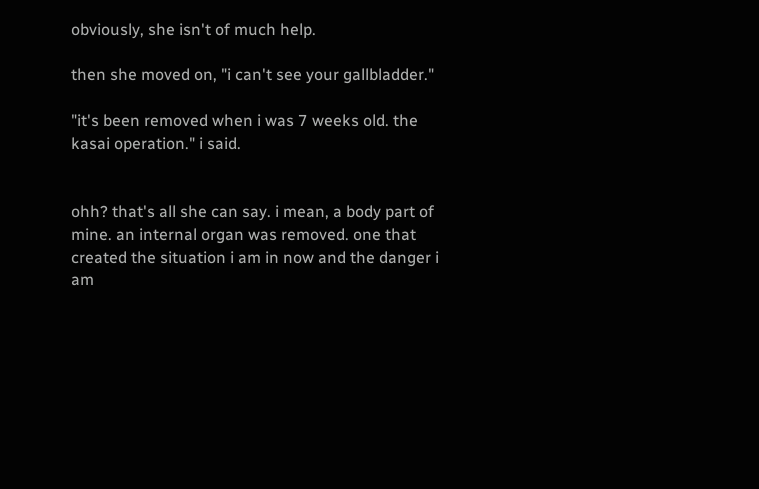obviously, she isn't of much help.

then she moved on, "i can't see your gallbladder."

"it's been removed when i was 7 weeks old. the kasai operation." i said.


ohh? that's all she can say. i mean, a body part of mine. an internal organ was removed. one that created the situation i am in now and the danger i am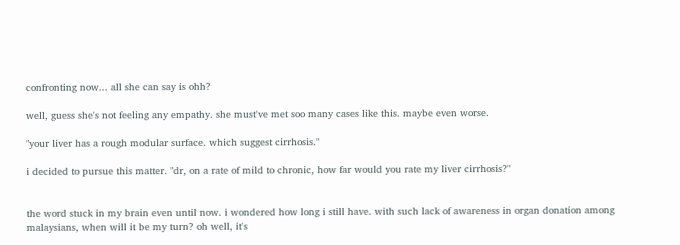confronting now... all she can say is ohh?

well, guess she's not feeling any empathy. she must've met soo many cases like this. maybe even worse.

"your liver has a rough modular surface. which suggest cirrhosis."

i decided to pursue this matter. "dr, on a rate of mild to chronic, how far would you rate my liver cirrhosis?"


the word stuck in my brain even until now. i wondered how long i still have. with such lack of awareness in organ donation among malaysians, when will it be my turn? oh well, it's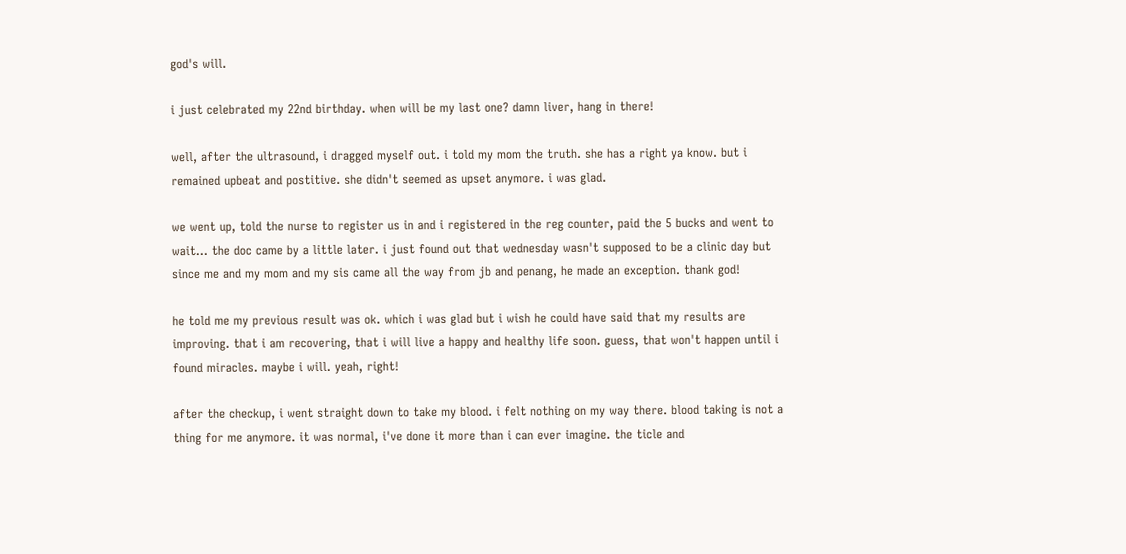god's will.

i just celebrated my 22nd birthday. when will be my last one? damn liver, hang in there!

well, after the ultrasound, i dragged myself out. i told my mom the truth. she has a right ya know. but i remained upbeat and postitive. she didn't seemed as upset anymore. i was glad.

we went up, told the nurse to register us in and i registered in the reg counter, paid the 5 bucks and went to wait... the doc came by a little later. i just found out that wednesday wasn't supposed to be a clinic day but since me and my mom and my sis came all the way from jb and penang, he made an exception. thank god!

he told me my previous result was ok. which i was glad but i wish he could have said that my results are improving. that i am recovering, that i will live a happy and healthy life soon. guess, that won't happen until i found miracles. maybe i will. yeah, right!

after the checkup, i went straight down to take my blood. i felt nothing on my way there. blood taking is not a thing for me anymore. it was normal, i've done it more than i can ever imagine. the ticle and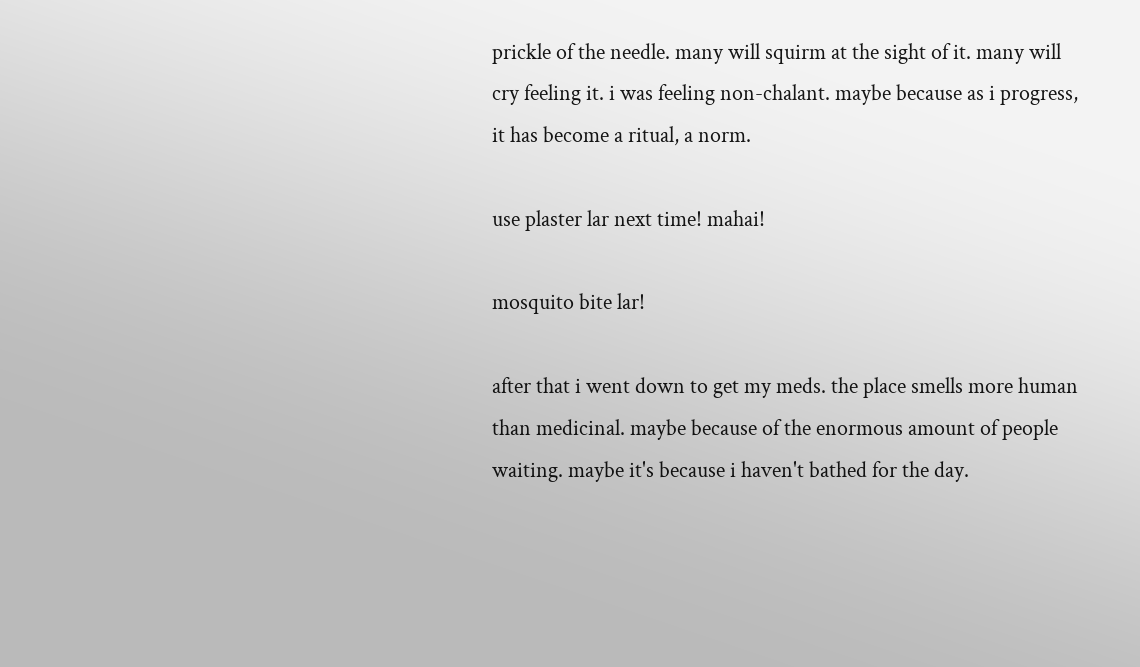prickle of the needle. many will squirm at the sight of it. many will cry feeling it. i was feeling non-chalant. maybe because as i progress, it has become a ritual, a norm.

use plaster lar next time! mahai!

mosquito bite lar!

after that i went down to get my meds. the place smells more human than medicinal. maybe because of the enormous amount of people waiting. maybe it's because i haven't bathed for the day.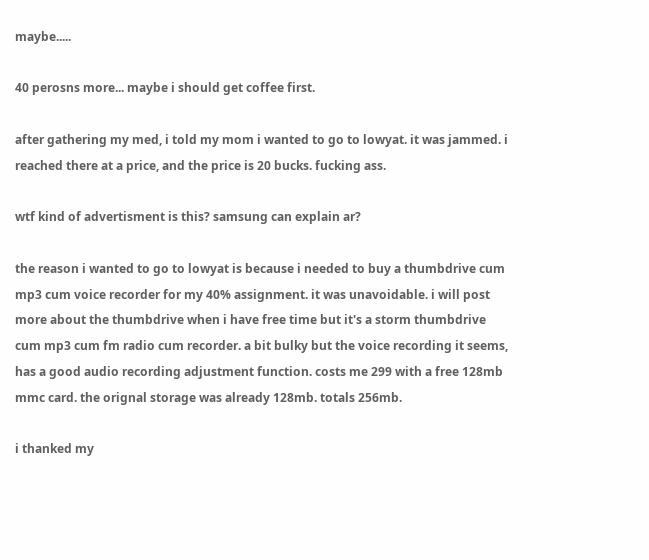maybe.....

40 perosns more... maybe i should get coffee first.

after gathering my med, i told my mom i wanted to go to lowyat. it was jammed. i reached there at a price, and the price is 20 bucks. fucking ass.

wtf kind of advertisment is this? samsung can explain ar?

the reason i wanted to go to lowyat is because i needed to buy a thumbdrive cum mp3 cum voice recorder for my 40% assignment. it was unavoidable. i will post more about the thumbdrive when i have free time but it's a storm thumbdrive cum mp3 cum fm radio cum recorder. a bit bulky but the voice recording it seems, has a good audio recording adjustment function. costs me 299 with a free 128mb mmc card. the orignal storage was already 128mb. totals 256mb.

i thanked my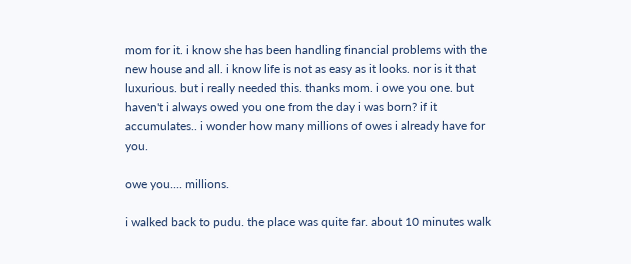mom for it. i know she has been handling financial problems with the new house and all. i know life is not as easy as it looks. nor is it that luxurious. but i really needed this. thanks mom. i owe you one. but haven't i always owed you one from the day i was born? if it accumulates.. i wonder how many millions of owes i already have for you.

owe you.... millions.

i walked back to pudu. the place was quite far. about 10 minutes walk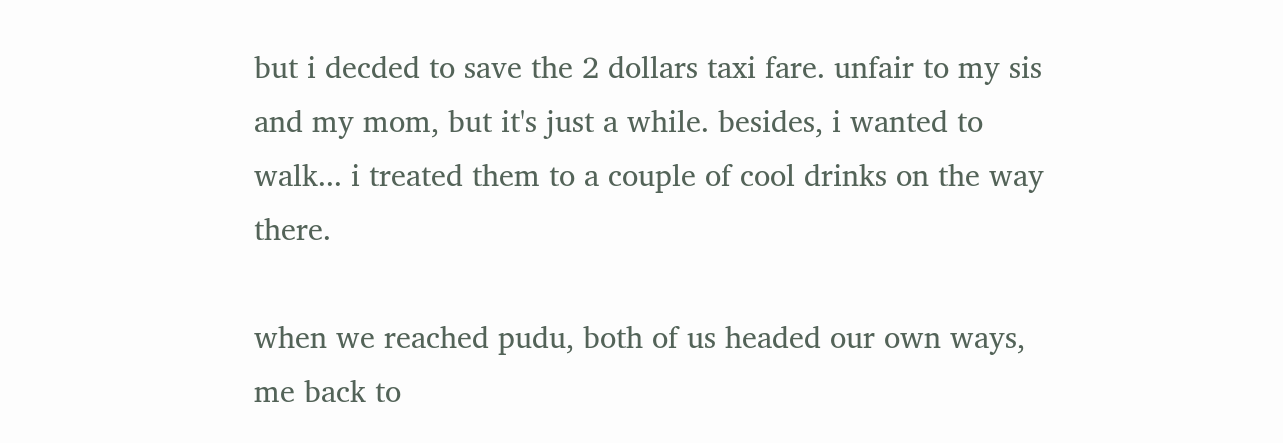but i decded to save the 2 dollars taxi fare. unfair to my sis and my mom, but it's just a while. besides, i wanted to walk... i treated them to a couple of cool drinks on the way there.

when we reached pudu, both of us headed our own ways, me back to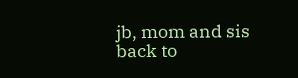jb, mom and sis back to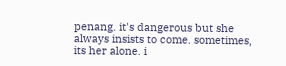penang. it's dangerous but she always insists to come. sometimes, its her alone. i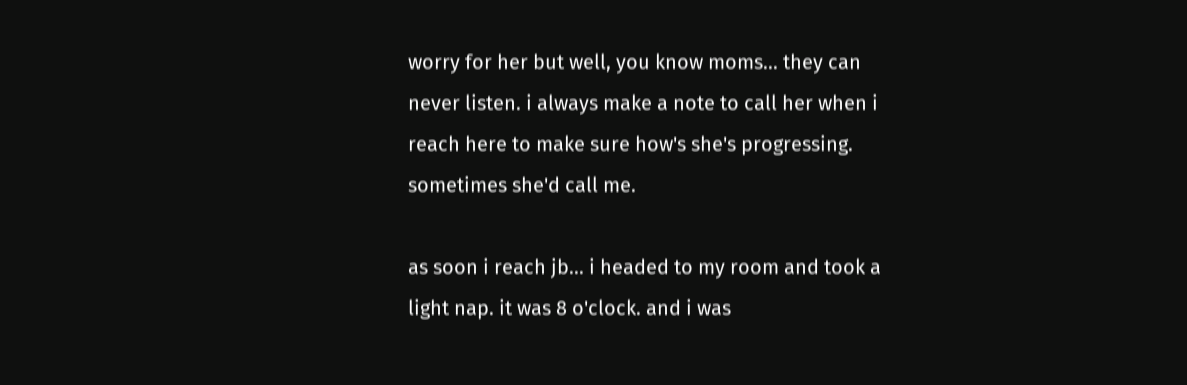worry for her but well, you know moms... they can never listen. i always make a note to call her when i reach here to make sure how's she's progressing. sometimes she'd call me.

as soon i reach jb... i headed to my room and took a light nap. it was 8 o'clock. and i was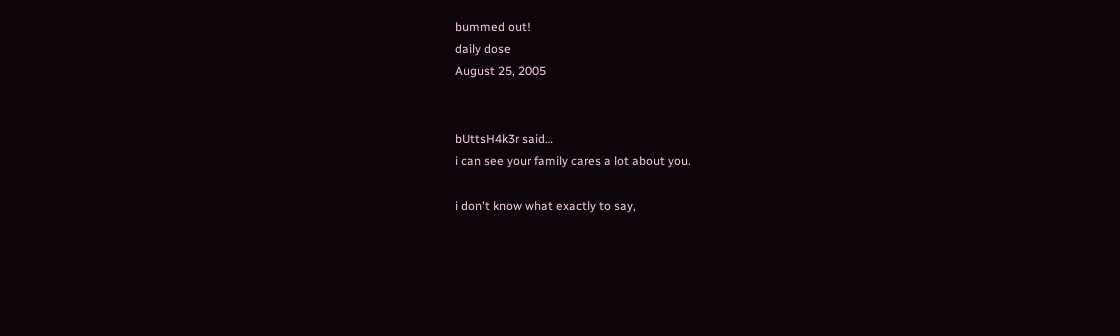bummed out!
daily dose
August 25, 2005


bUttsH4k3r said…
i can see your family cares a lot about you.

i don't know what exactly to say,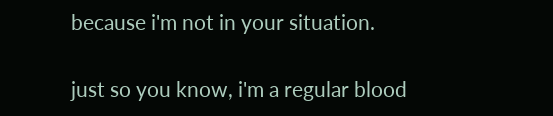because i'm not in your situation.

just so you know, i'm a regular blood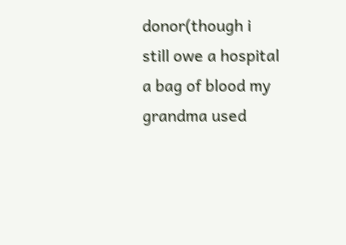donor(though i still owe a hospital a bag of blood my grandma used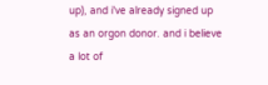up), and i've already signed up as an orgon donor. and i believe a lot of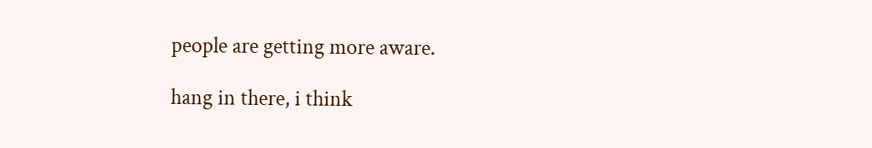people are getting more aware.

hang in there, i think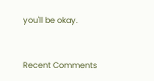you'll be okay.


Recent Comments